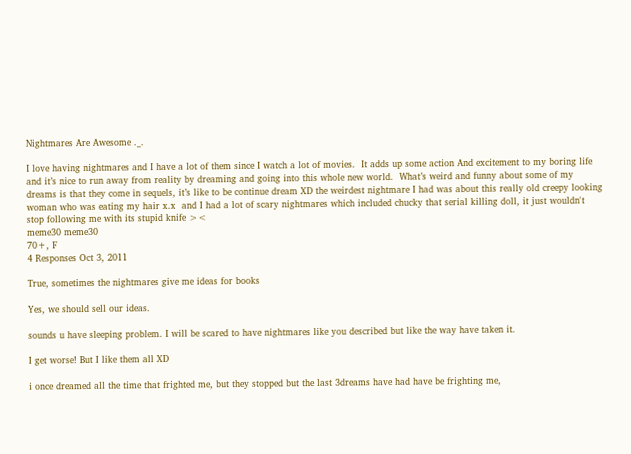Nightmares Are Awesome ._.

I love having nightmares and I have a lot of them since I watch a lot of movies.  It adds up some action And excitement to my boring life and it’s nice to run away from reality by dreaming and going into this whole new world.  What’s weird and funny about some of my dreams is that they come in sequels, it’s like to be continue dream XD the weirdest nightmare I had was about this really old creepy looking woman who was eating my hair x.x  and I had a lot of scary nightmares which included chucky that serial killing doll, it just wouldn't stop following me with its stupid knife ><
meme30 meme30
70+, F
4 Responses Oct 3, 2011

True, sometimes the nightmares give me ideas for books

Yes, we should sell our ideas.

sounds u have sleeping problem. I will be scared to have nightmares like you described but like the way have taken it.

I get worse! But I like them all XD

i once dreamed all the time that frighted me, but they stopped but the last 3dreams have had have be frighting me,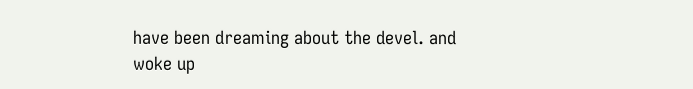have been dreaming about the devel. and woke up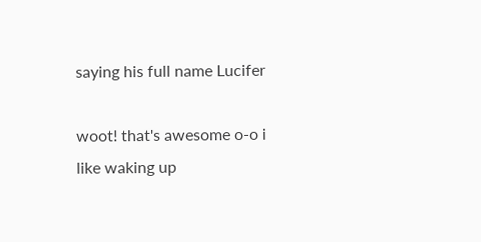saying his full name Lucifer

woot! that's awesome o-o i like waking up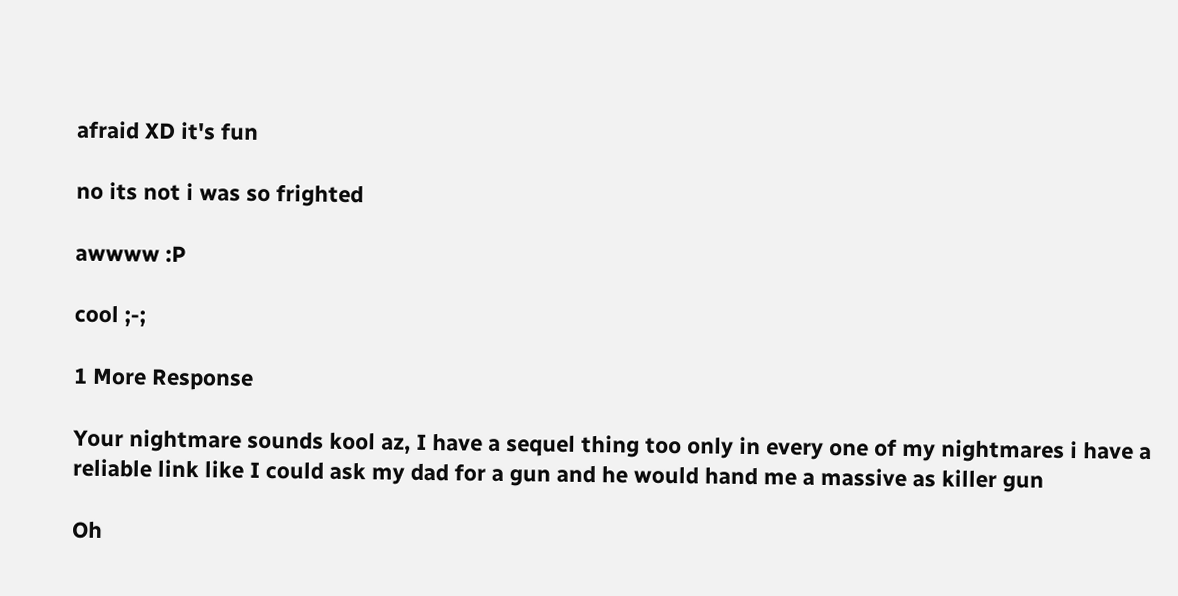afraid XD it's fun

no its not i was so frighted

awwww :P

cool ;-;

1 More Response

Your nightmare sounds kool az, I have a sequel thing too only in every one of my nightmares i have a reliable link like I could ask my dad for a gun and he would hand me a massive as killer gun

Oh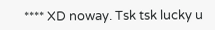**** XD noway. Tsk tsk lucky u